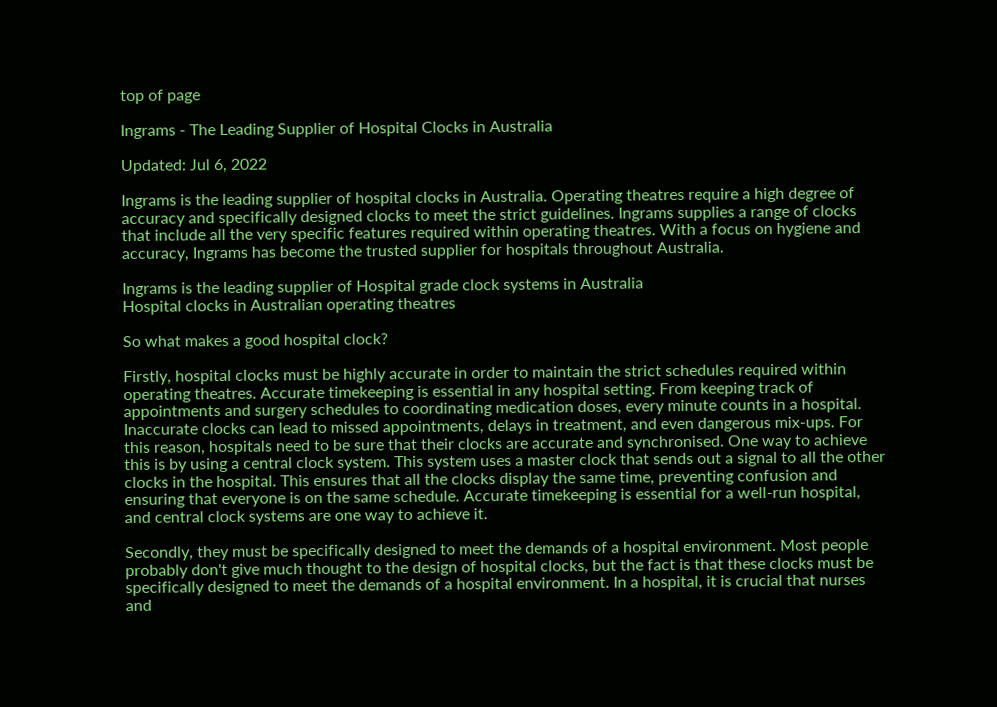top of page

Ingrams - The Leading Supplier of Hospital Clocks in Australia

Updated: Jul 6, 2022

Ingrams is the leading supplier of hospital clocks in Australia. Operating theatres require a high degree of accuracy and specifically designed clocks to meet the strict guidelines. Ingrams supplies a range of clocks that include all the very specific features required within operating theatres. With a focus on hygiene and accuracy, Ingrams has become the trusted supplier for hospitals throughout Australia.

Ingrams is the leading supplier of Hospital grade clock systems in Australia
Hospital clocks in Australian operating theatres

So what makes a good hospital clock?

Firstly, hospital clocks must be highly accurate in order to maintain the strict schedules required within operating theatres. Accurate timekeeping is essential in any hospital setting. From keeping track of appointments and surgery schedules to coordinating medication doses, every minute counts in a hospital. Inaccurate clocks can lead to missed appointments, delays in treatment, and even dangerous mix-ups. For this reason, hospitals need to be sure that their clocks are accurate and synchronised. One way to achieve this is by using a central clock system. This system uses a master clock that sends out a signal to all the other clocks in the hospital. This ensures that all the clocks display the same time, preventing confusion and ensuring that everyone is on the same schedule. Accurate timekeeping is essential for a well-run hospital, and central clock systems are one way to achieve it.

Secondly, they must be specifically designed to meet the demands of a hospital environment. Most people probably don't give much thought to the design of hospital clocks, but the fact is that these clocks must be specifically designed to meet the demands of a hospital environment. In a hospital, it is crucial that nurses and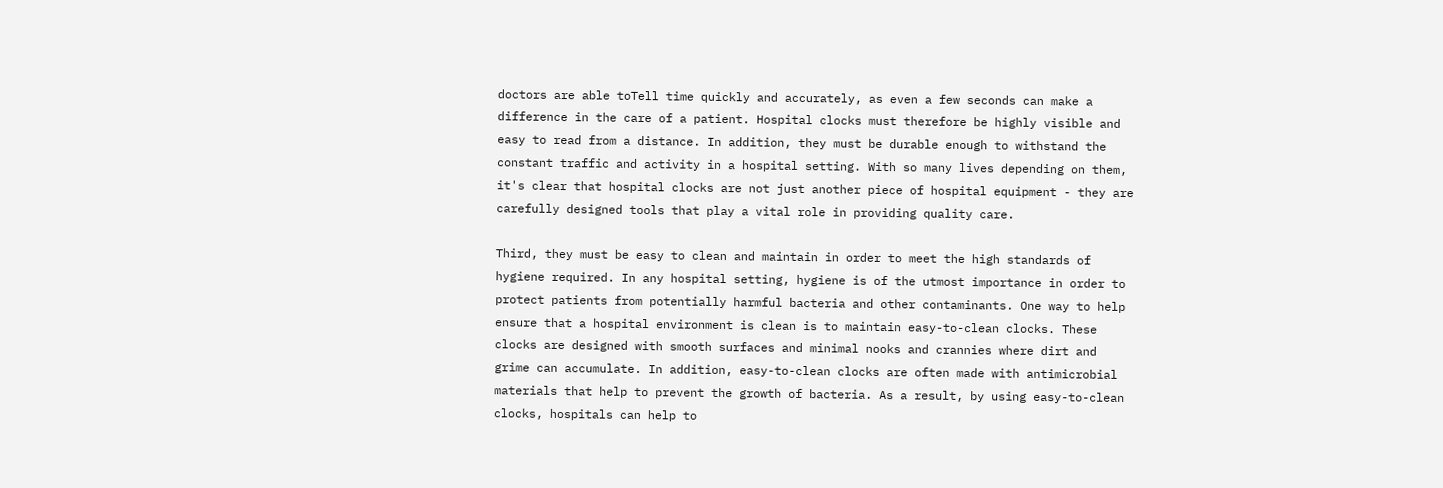doctors are able toTell time quickly and accurately, as even a few seconds can make a difference in the care of a patient. Hospital clocks must therefore be highly visible and easy to read from a distance. In addition, they must be durable enough to withstand the constant traffic and activity in a hospital setting. With so many lives depending on them, it's clear that hospital clocks are not just another piece of hospital equipment - they are carefully designed tools that play a vital role in providing quality care.

Third, they must be easy to clean and maintain in order to meet the high standards of hygiene required. In any hospital setting, hygiene is of the utmost importance in order to protect patients from potentially harmful bacteria and other contaminants. One way to help ensure that a hospital environment is clean is to maintain easy-to-clean clocks. These clocks are designed with smooth surfaces and minimal nooks and crannies where dirt and grime can accumulate. In addition, easy-to-clean clocks are often made with antimicrobial materials that help to prevent the growth of bacteria. As a result, by using easy-to-clean clocks, hospitals can help to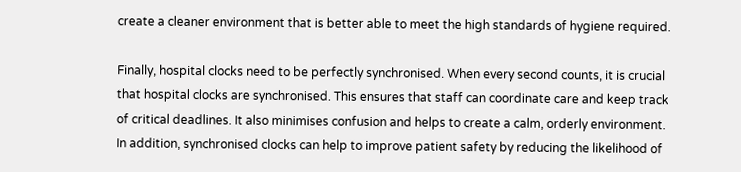create a cleaner environment that is better able to meet the high standards of hygiene required.

Finally, hospital clocks need to be perfectly synchronised. When every second counts, it is crucial that hospital clocks are synchronised. This ensures that staff can coordinate care and keep track of critical deadlines. It also minimises confusion and helps to create a calm, orderly environment. In addition, synchronised clocks can help to improve patient safety by reducing the likelihood of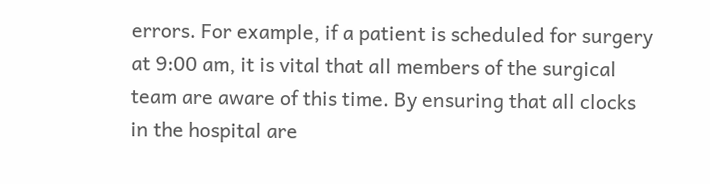errors. For example, if a patient is scheduled for surgery at 9:00 am, it is vital that all members of the surgical team are aware of this time. By ensuring that all clocks in the hospital are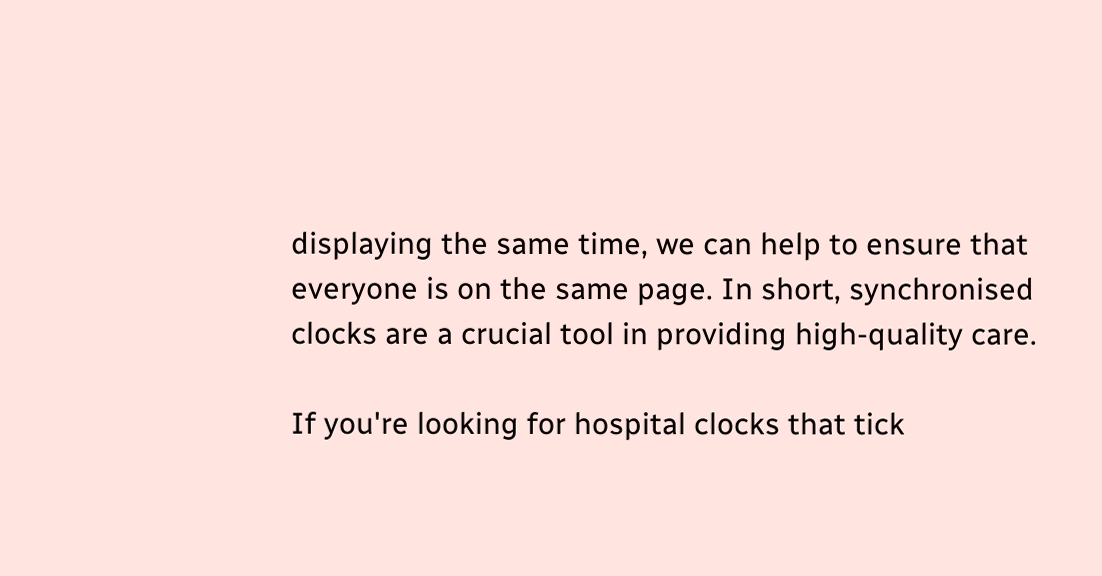displaying the same time, we can help to ensure that everyone is on the same page. In short, synchronised clocks are a crucial tool in providing high-quality care.

If you're looking for hospital clocks that tick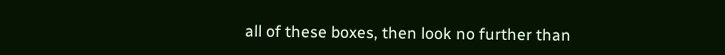all of these boxes, then look no further than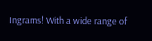Ingrams! With a wide range of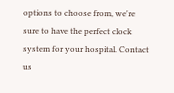options to choose from, we're sure to have the perfect clock system for your hospital. Contact us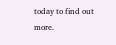today to find out more.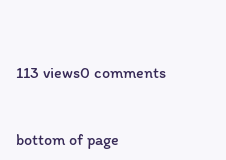113 views0 comments


bottom of page